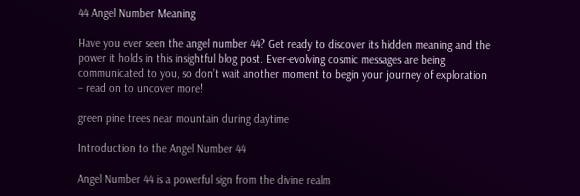44 Angel Number Meaning

Have you ever seen the angel number 44? Get ready to discover its hidden meaning and the power it holds in this insightful blog post. Ever-evolving cosmic messages are being communicated to you, so don’t wait another moment to begin your journey of exploration – read on to uncover more!

green pine trees near mountain during daytime

Introduction to the Angel Number 44

Angel Number 44 is a powerful sign from the divine realm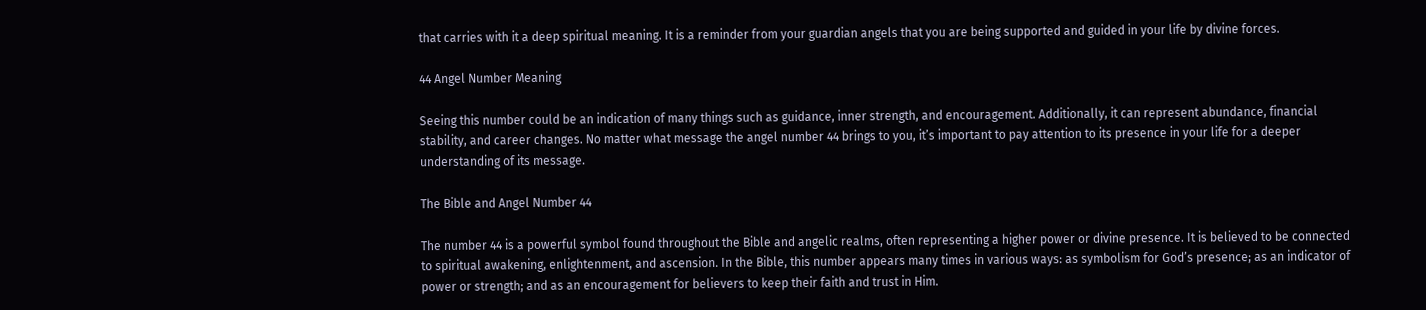that carries with it a deep spiritual meaning. It is a reminder from your guardian angels that you are being supported and guided in your life by divine forces.

44 Angel Number Meaning

Seeing this number could be an indication of many things such as guidance, inner strength, and encouragement. Additionally, it can represent abundance, financial stability, and career changes. No matter what message the angel number 44 brings to you, it’s important to pay attention to its presence in your life for a deeper understanding of its message.

The Bible and Angel Number 44

The number 44 is a powerful symbol found throughout the Bible and angelic realms, often representing a higher power or divine presence. It is believed to be connected to spiritual awakening, enlightenment, and ascension. In the Bible, this number appears many times in various ways: as symbolism for God’s presence; as an indicator of power or strength; and as an encouragement for believers to keep their faith and trust in Him.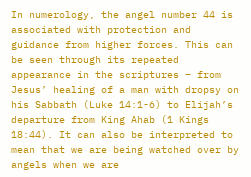In numerology, the angel number 44 is associated with protection and guidance from higher forces. This can be seen through its repeated appearance in the scriptures – from Jesus’ healing of a man with dropsy on his Sabbath (Luke 14:1-6) to Elijah’s departure from King Ahab (1 Kings 18:44). It can also be interpreted to mean that we are being watched over by angels when we are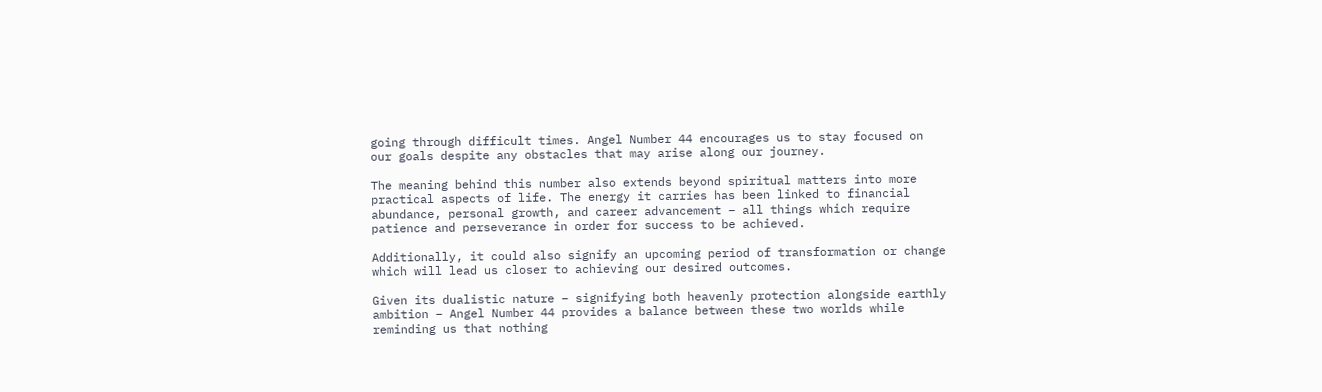going through difficult times. Angel Number 44 encourages us to stay focused on our goals despite any obstacles that may arise along our journey.

The meaning behind this number also extends beyond spiritual matters into more practical aspects of life. The energy it carries has been linked to financial abundance, personal growth, and career advancement – all things which require patience and perseverance in order for success to be achieved.

Additionally, it could also signify an upcoming period of transformation or change which will lead us closer to achieving our desired outcomes.

Given its dualistic nature – signifying both heavenly protection alongside earthly ambition – Angel Number 44 provides a balance between these two worlds while reminding us that nothing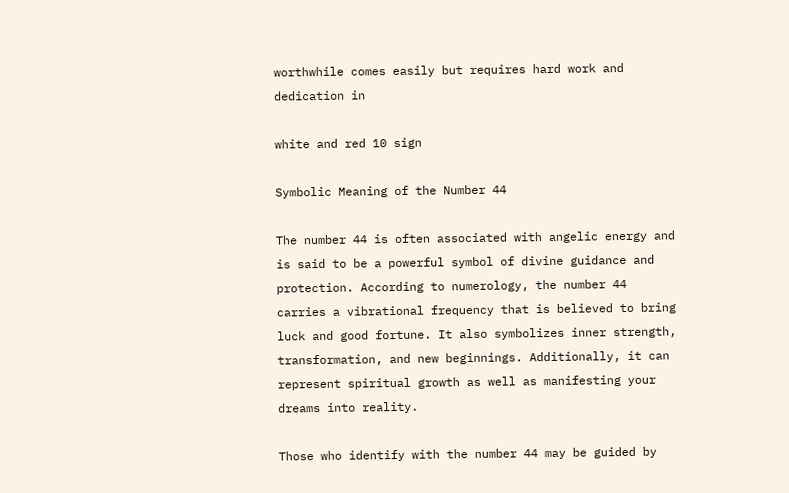worthwhile comes easily but requires hard work and dedication in

white and red 10 sign

Symbolic Meaning of the Number 44

The number 44 is often associated with angelic energy and is said to be a powerful symbol of divine guidance and protection. According to numerology, the number 44 carries a vibrational frequency that is believed to bring luck and good fortune. It also symbolizes inner strength, transformation, and new beginnings. Additionally, it can represent spiritual growth as well as manifesting your dreams into reality.

Those who identify with the number 44 may be guided by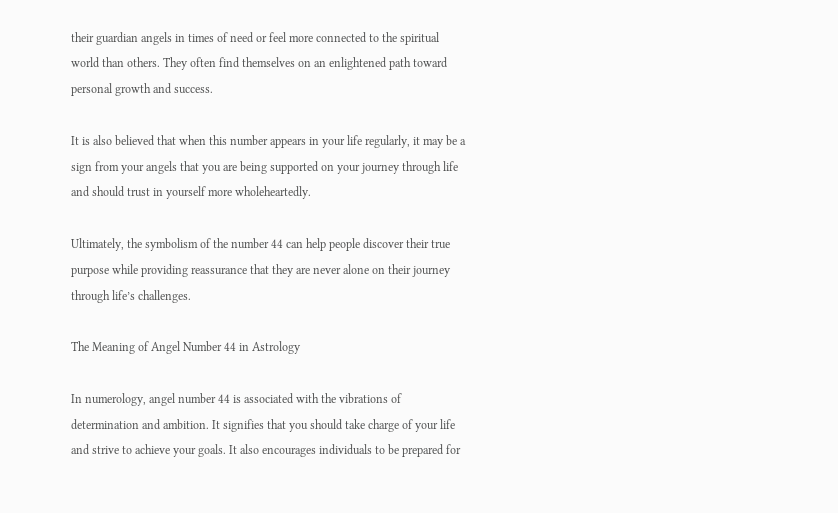their guardian angels in times of need or feel more connected to the spiritual world than others. They often find themselves on an enlightened path toward personal growth and success.

It is also believed that when this number appears in your life regularly, it may be a sign from your angels that you are being supported on your journey through life and should trust in yourself more wholeheartedly.

Ultimately, the symbolism of the number 44 can help people discover their true purpose while providing reassurance that they are never alone on their journey through life’s challenges.

The Meaning of Angel Number 44 in Astrology

In numerology, angel number 44 is associated with the vibrations of determination and ambition. It signifies that you should take charge of your life and strive to achieve your goals. It also encourages individuals to be prepared for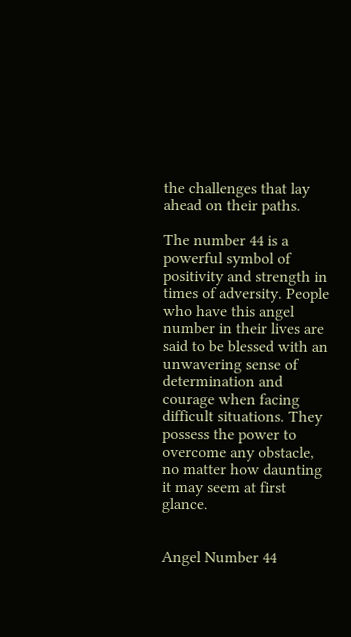the challenges that lay ahead on their paths.

The number 44 is a powerful symbol of positivity and strength in times of adversity. People who have this angel number in their lives are said to be blessed with an unwavering sense of determination and courage when facing difficult situations. They possess the power to overcome any obstacle, no matter how daunting it may seem at first glance.


Angel Number 44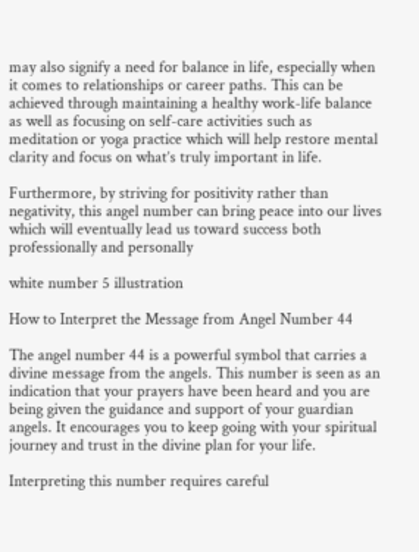may also signify a need for balance in life, especially when it comes to relationships or career paths. This can be achieved through maintaining a healthy work-life balance as well as focusing on self-care activities such as meditation or yoga practice which will help restore mental clarity and focus on what’s truly important in life.

Furthermore, by striving for positivity rather than negativity, this angel number can bring peace into our lives which will eventually lead us toward success both professionally and personally

white number 5 illustration

How to Interpret the Message from Angel Number 44

The angel number 44 is a powerful symbol that carries a divine message from the angels. This number is seen as an indication that your prayers have been heard and you are being given the guidance and support of your guardian angels. It encourages you to keep going with your spiritual journey and trust in the divine plan for your life.

Interpreting this number requires careful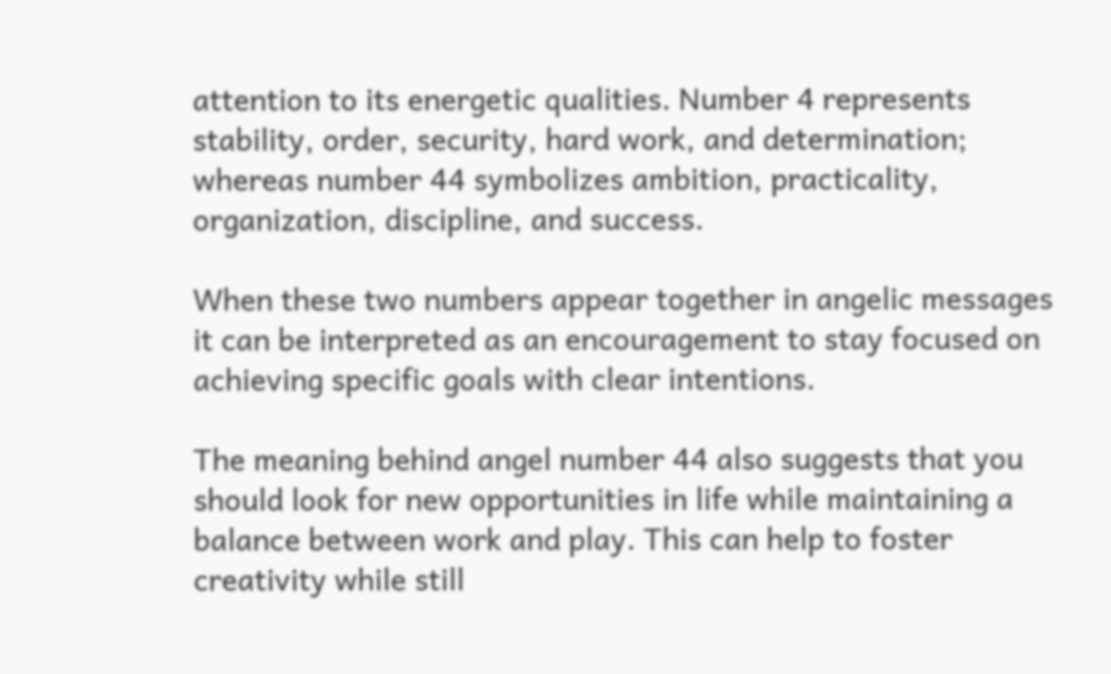attention to its energetic qualities. Number 4 represents stability, order, security, hard work, and determination; whereas number 44 symbolizes ambition, practicality, organization, discipline, and success.

When these two numbers appear together in angelic messages it can be interpreted as an encouragement to stay focused on achieving specific goals with clear intentions.

The meaning behind angel number 44 also suggests that you should look for new opportunities in life while maintaining a balance between work and play. This can help to foster creativity while still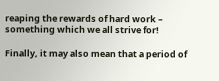reaping the rewards of hard work – something which we all strive for!

Finally, it may also mean that a period of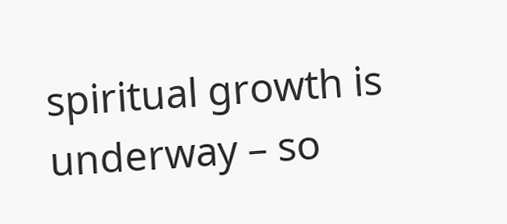spiritual growth is underway – so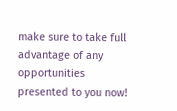make sure to take full advantage of any opportunities presented to you now!